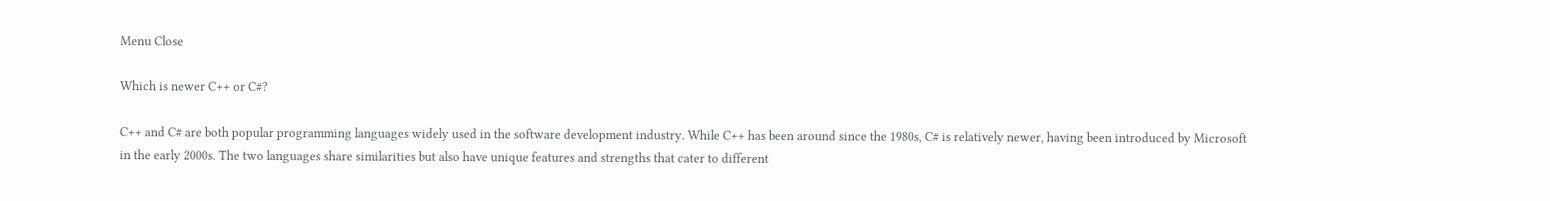Menu Close

Which is newer C++ or C#?

C++ and C# are both popular programming languages widely used in the software development industry. While C++ has been around since the 1980s, C# is relatively newer, having been introduced by Microsoft in the early 2000s. The two languages share similarities but also have unique features and strengths that cater to different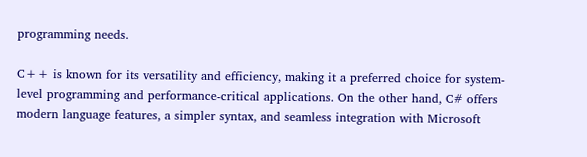programming needs.

C++ is known for its versatility and efficiency, making it a preferred choice for system-level programming and performance-critical applications. On the other hand, C# offers modern language features, a simpler syntax, and seamless integration with Microsoft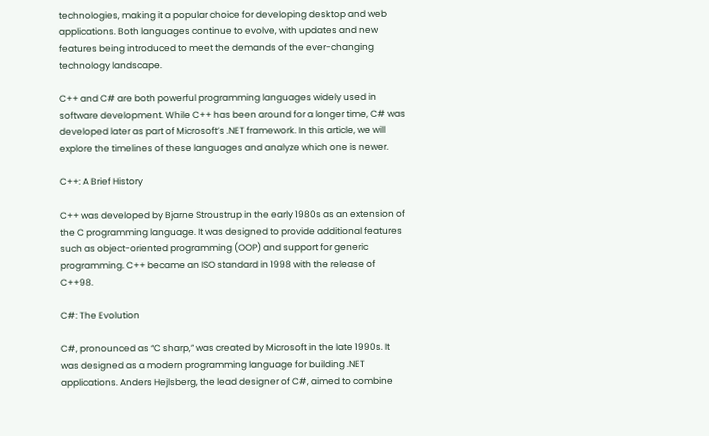technologies, making it a popular choice for developing desktop and web applications. Both languages continue to evolve, with updates and new features being introduced to meet the demands of the ever-changing technology landscape.

C++ and C# are both powerful programming languages widely used in software development. While C++ has been around for a longer time, C# was developed later as part of Microsoft’s .NET framework. In this article, we will explore the timelines of these languages and analyze which one is newer.

C++: A Brief History

C++ was developed by Bjarne Stroustrup in the early 1980s as an extension of the C programming language. It was designed to provide additional features such as object-oriented programming (OOP) and support for generic programming. C++ became an ISO standard in 1998 with the release of C++98.

C#: The Evolution

C#, pronounced as “C sharp,” was created by Microsoft in the late 1990s. It was designed as a modern programming language for building .NET applications. Anders Hejlsberg, the lead designer of C#, aimed to combine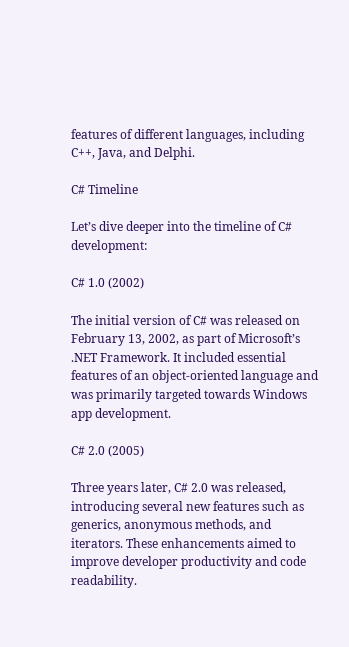features of different languages, including C++, Java, and Delphi.

C# Timeline

Let’s dive deeper into the timeline of C# development:

C# 1.0 (2002)

The initial version of C# was released on February 13, 2002, as part of Microsoft’s .NET Framework. It included essential features of an object-oriented language and was primarily targeted towards Windows app development.

C# 2.0 (2005)

Three years later, C# 2.0 was released, introducing several new features such as generics, anonymous methods, and iterators. These enhancements aimed to improve developer productivity and code readability.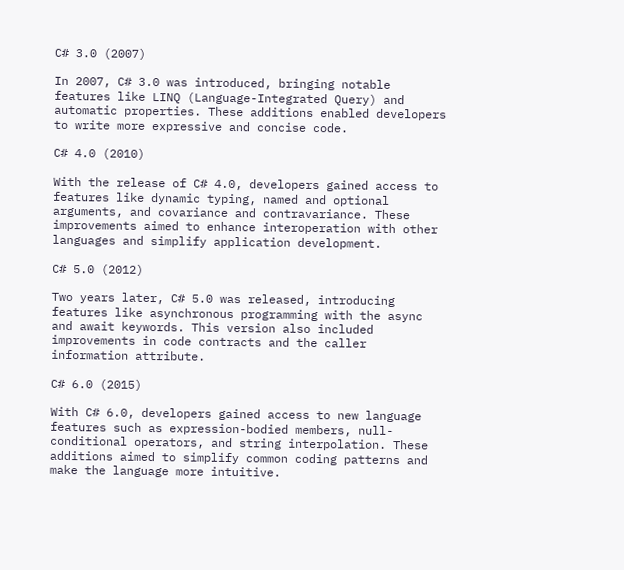C# 3.0 (2007)

In 2007, C# 3.0 was introduced, bringing notable features like LINQ (Language-Integrated Query) and automatic properties. These additions enabled developers to write more expressive and concise code.

C# 4.0 (2010)

With the release of C# 4.0, developers gained access to features like dynamic typing, named and optional arguments, and covariance and contravariance. These improvements aimed to enhance interoperation with other languages and simplify application development.

C# 5.0 (2012)

Two years later, C# 5.0 was released, introducing features like asynchronous programming with the async and await keywords. This version also included improvements in code contracts and the caller information attribute.

C# 6.0 (2015)

With C# 6.0, developers gained access to new language features such as expression-bodied members, null-conditional operators, and string interpolation. These additions aimed to simplify common coding patterns and make the language more intuitive.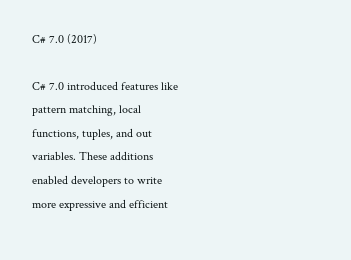C# 7.0 (2017)

C# 7.0 introduced features like pattern matching, local functions, tuples, and out variables. These additions enabled developers to write more expressive and efficient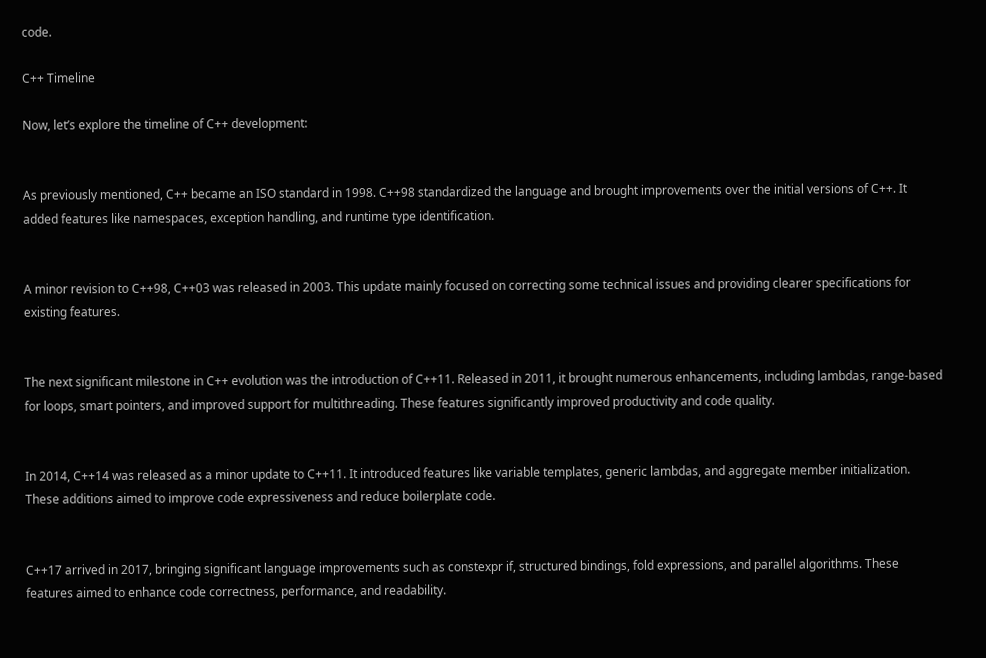code.

C++ Timeline

Now, let’s explore the timeline of C++ development:


As previously mentioned, C++ became an ISO standard in 1998. C++98 standardized the language and brought improvements over the initial versions of C++. It added features like namespaces, exception handling, and runtime type identification.


A minor revision to C++98, C++03 was released in 2003. This update mainly focused on correcting some technical issues and providing clearer specifications for existing features.


The next significant milestone in C++ evolution was the introduction of C++11. Released in 2011, it brought numerous enhancements, including lambdas, range-based for loops, smart pointers, and improved support for multithreading. These features significantly improved productivity and code quality.


In 2014, C++14 was released as a minor update to C++11. It introduced features like variable templates, generic lambdas, and aggregate member initialization. These additions aimed to improve code expressiveness and reduce boilerplate code.


C++17 arrived in 2017, bringing significant language improvements such as constexpr if, structured bindings, fold expressions, and parallel algorithms. These features aimed to enhance code correctness, performance, and readability.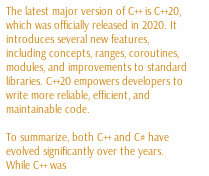The latest major version of C++ is C++20, which was officially released in 2020. It introduces several new features, including concepts, ranges, coroutines, modules, and improvements to standard libraries. C++20 empowers developers to write more reliable, efficient, and maintainable code.

To summarize, both C++ and C# have evolved significantly over the years. While C++ was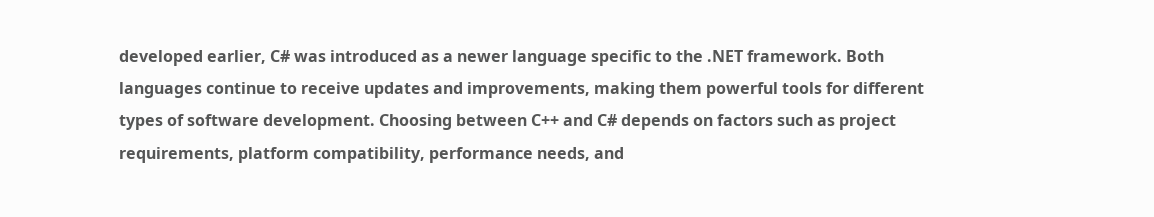developed earlier, C# was introduced as a newer language specific to the .NET framework. Both languages continue to receive updates and improvements, making them powerful tools for different types of software development. Choosing between C++ and C# depends on factors such as project requirements, platform compatibility, performance needs, and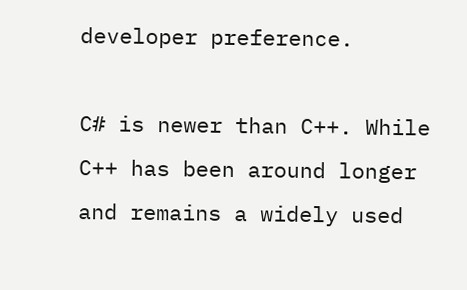developer preference.

C# is newer than C++. While C++ has been around longer and remains a widely used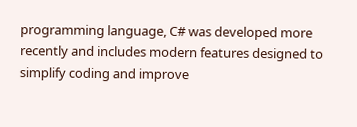programming language, C# was developed more recently and includes modern features designed to simplify coding and improve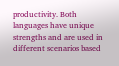productivity. Both languages have unique strengths and are used in different scenarios based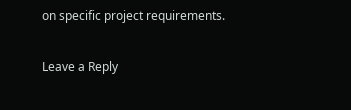on specific project requirements.

Leave a Reply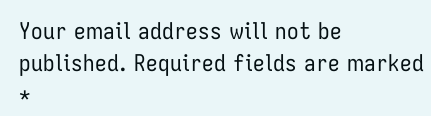Your email address will not be published. Required fields are marked *